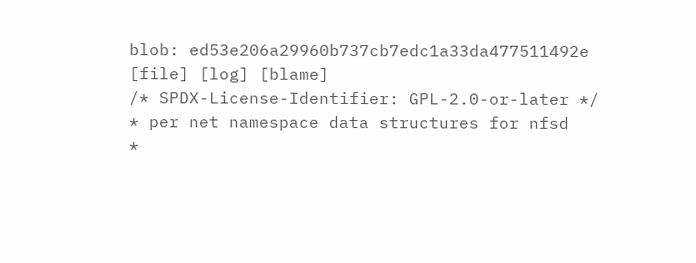blob: ed53e206a29960b737cb7edc1a33da477511492e [file] [log] [blame]
/* SPDX-License-Identifier: GPL-2.0-or-later */
* per net namespace data structures for nfsd
*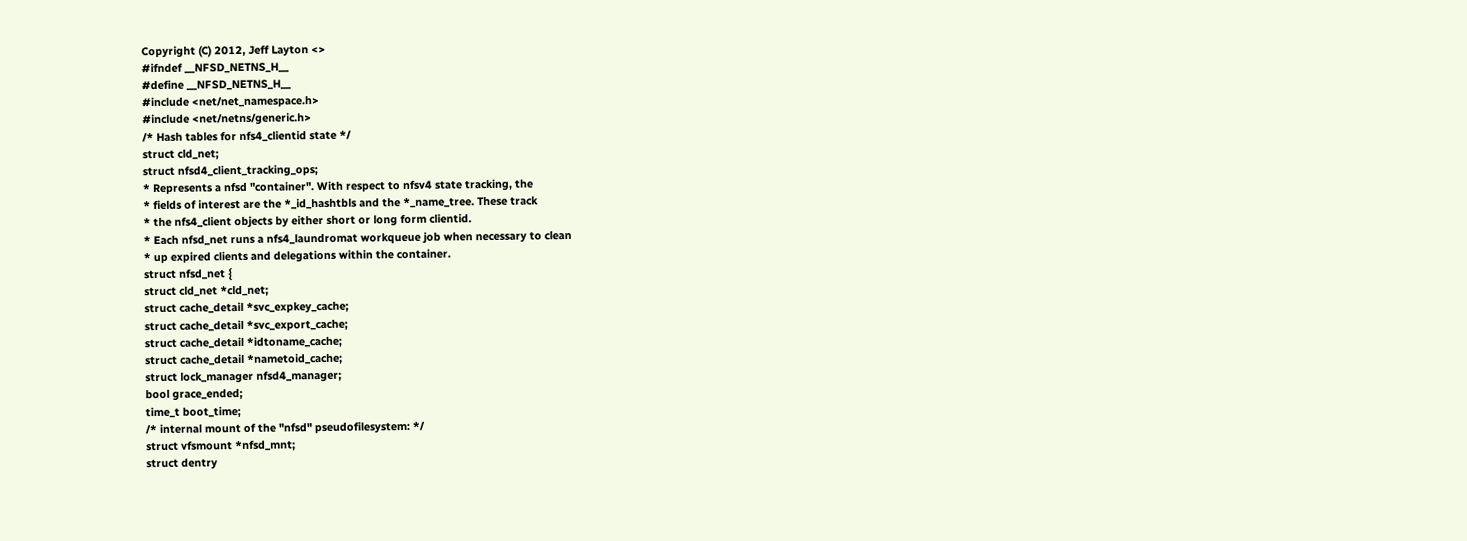Copyright (C) 2012, Jeff Layton <>
#ifndef __NFSD_NETNS_H__
#define __NFSD_NETNS_H__
#include <net/net_namespace.h>
#include <net/netns/generic.h>
/* Hash tables for nfs4_clientid state */
struct cld_net;
struct nfsd4_client_tracking_ops;
* Represents a nfsd "container". With respect to nfsv4 state tracking, the
* fields of interest are the *_id_hashtbls and the *_name_tree. These track
* the nfs4_client objects by either short or long form clientid.
* Each nfsd_net runs a nfs4_laundromat workqueue job when necessary to clean
* up expired clients and delegations within the container.
struct nfsd_net {
struct cld_net *cld_net;
struct cache_detail *svc_expkey_cache;
struct cache_detail *svc_export_cache;
struct cache_detail *idtoname_cache;
struct cache_detail *nametoid_cache;
struct lock_manager nfsd4_manager;
bool grace_ended;
time_t boot_time;
/* internal mount of the "nfsd" pseudofilesystem: */
struct vfsmount *nfsd_mnt;
struct dentry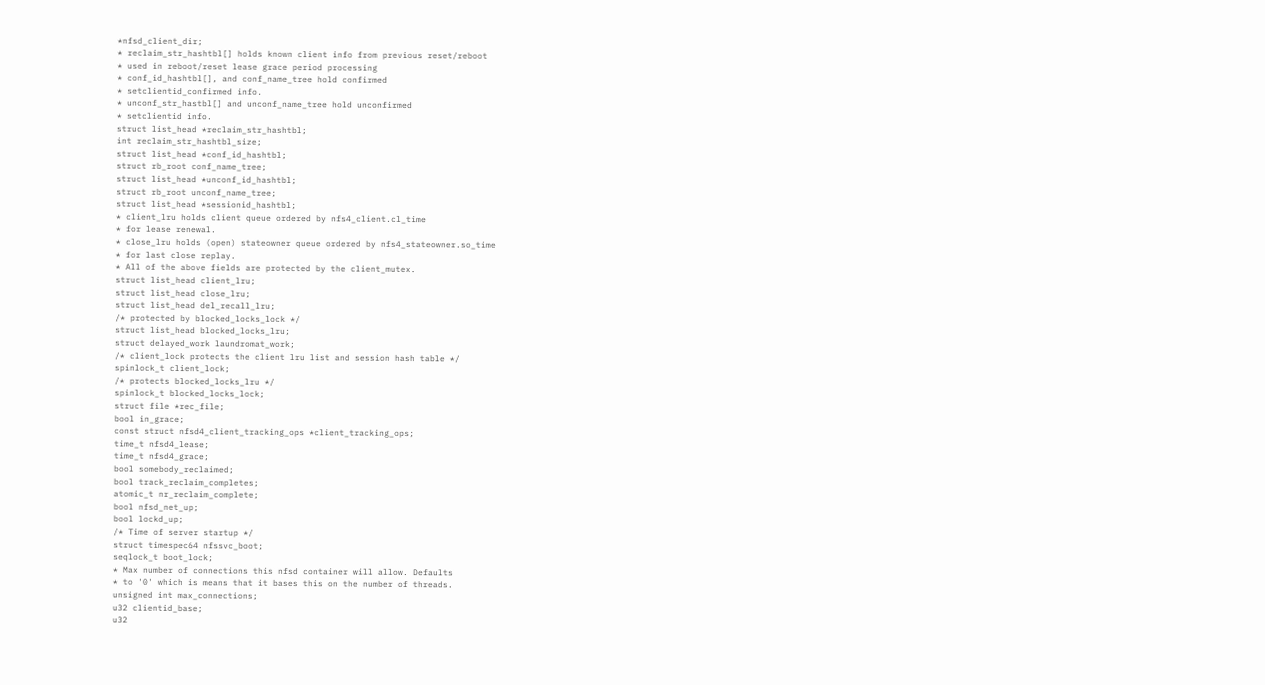*nfsd_client_dir;
* reclaim_str_hashtbl[] holds known client info from previous reset/reboot
* used in reboot/reset lease grace period processing
* conf_id_hashtbl[], and conf_name_tree hold confirmed
* setclientid_confirmed info.
* unconf_str_hastbl[] and unconf_name_tree hold unconfirmed
* setclientid info.
struct list_head *reclaim_str_hashtbl;
int reclaim_str_hashtbl_size;
struct list_head *conf_id_hashtbl;
struct rb_root conf_name_tree;
struct list_head *unconf_id_hashtbl;
struct rb_root unconf_name_tree;
struct list_head *sessionid_hashtbl;
* client_lru holds client queue ordered by nfs4_client.cl_time
* for lease renewal.
* close_lru holds (open) stateowner queue ordered by nfs4_stateowner.so_time
* for last close replay.
* All of the above fields are protected by the client_mutex.
struct list_head client_lru;
struct list_head close_lru;
struct list_head del_recall_lru;
/* protected by blocked_locks_lock */
struct list_head blocked_locks_lru;
struct delayed_work laundromat_work;
/* client_lock protects the client lru list and session hash table */
spinlock_t client_lock;
/* protects blocked_locks_lru */
spinlock_t blocked_locks_lock;
struct file *rec_file;
bool in_grace;
const struct nfsd4_client_tracking_ops *client_tracking_ops;
time_t nfsd4_lease;
time_t nfsd4_grace;
bool somebody_reclaimed;
bool track_reclaim_completes;
atomic_t nr_reclaim_complete;
bool nfsd_net_up;
bool lockd_up;
/* Time of server startup */
struct timespec64 nfssvc_boot;
seqlock_t boot_lock;
* Max number of connections this nfsd container will allow. Defaults
* to '0' which is means that it bases this on the number of threads.
unsigned int max_connections;
u32 clientid_base;
u32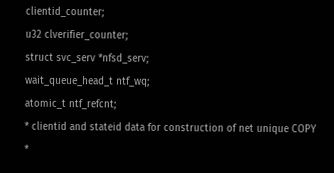clientid_counter;
u32 clverifier_counter;
struct svc_serv *nfsd_serv;
wait_queue_head_t ntf_wq;
atomic_t ntf_refcnt;
* clientid and stateid data for construction of net unique COPY
*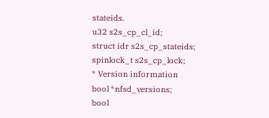stateids.
u32 s2s_cp_cl_id;
struct idr s2s_cp_stateids;
spinlock_t s2s_cp_lock;
* Version information
bool *nfsd_versions;
bool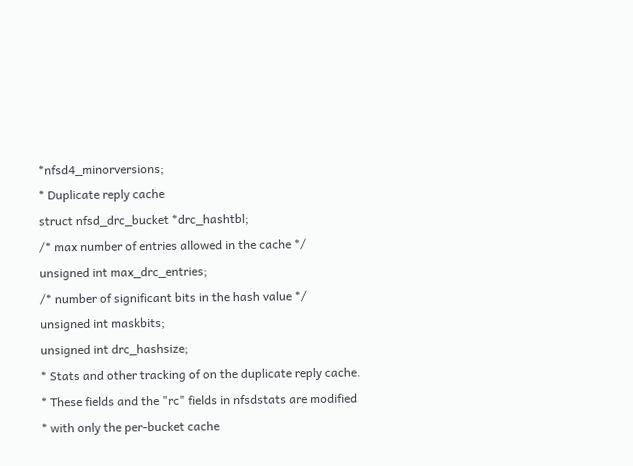*nfsd4_minorversions;
* Duplicate reply cache
struct nfsd_drc_bucket *drc_hashtbl;
/* max number of entries allowed in the cache */
unsigned int max_drc_entries;
/* number of significant bits in the hash value */
unsigned int maskbits;
unsigned int drc_hashsize;
* Stats and other tracking of on the duplicate reply cache.
* These fields and the "rc" fields in nfsdstats are modified
* with only the per-bucket cache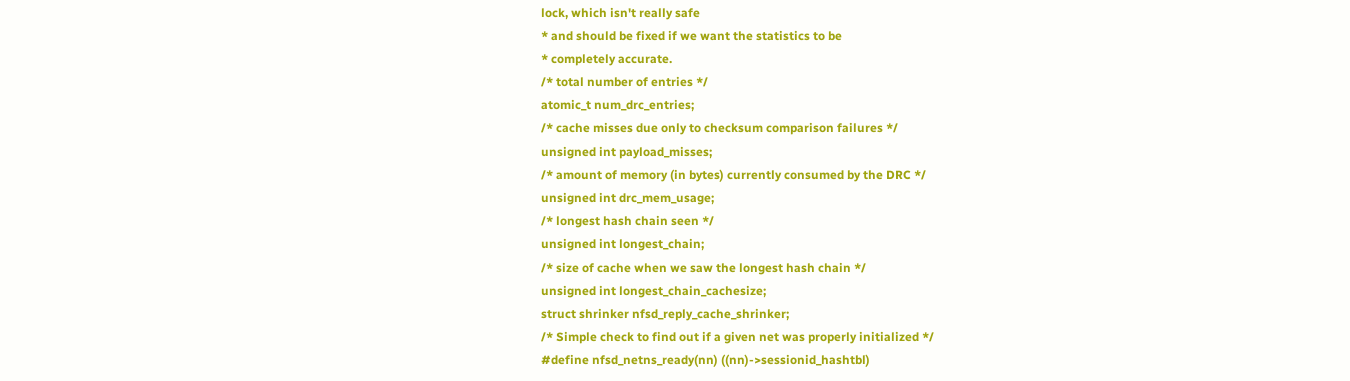lock, which isn't really safe
* and should be fixed if we want the statistics to be
* completely accurate.
/* total number of entries */
atomic_t num_drc_entries;
/* cache misses due only to checksum comparison failures */
unsigned int payload_misses;
/* amount of memory (in bytes) currently consumed by the DRC */
unsigned int drc_mem_usage;
/* longest hash chain seen */
unsigned int longest_chain;
/* size of cache when we saw the longest hash chain */
unsigned int longest_chain_cachesize;
struct shrinker nfsd_reply_cache_shrinker;
/* Simple check to find out if a given net was properly initialized */
#define nfsd_netns_ready(nn) ((nn)->sessionid_hashtbl)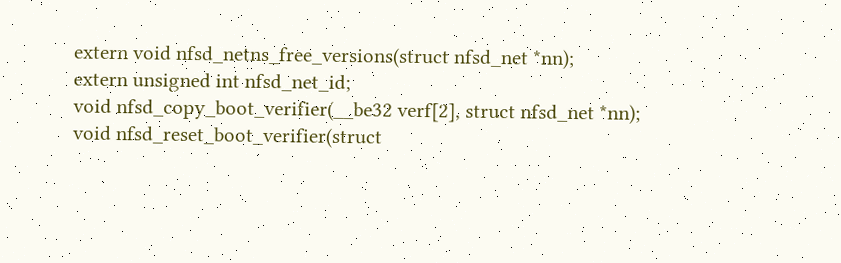extern void nfsd_netns_free_versions(struct nfsd_net *nn);
extern unsigned int nfsd_net_id;
void nfsd_copy_boot_verifier(__be32 verf[2], struct nfsd_net *nn);
void nfsd_reset_boot_verifier(struct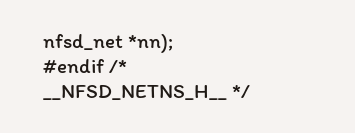nfsd_net *nn);
#endif /* __NFSD_NETNS_H__ */